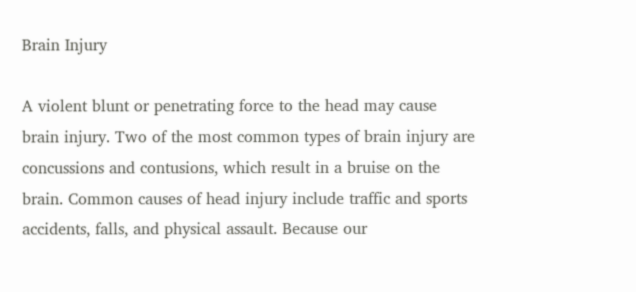Brain Injury

A violent blunt or penetrating force to the head may cause brain injury. Two of the most common types of brain injury are concussions and contusions, which result in a bruise on the brain. Common causes of head injury include traffic and sports accidents, falls, and physical assault. Because our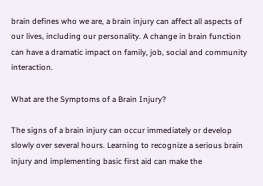brain defines who we are, a brain injury can affect all aspects of our lives, including our personality. A change in brain function can have a dramatic impact on family, job, social and community interaction.

What are the Symptoms of a Brain Injury?

The signs of a brain injury can occur immediately or develop slowly over several hours. Learning to recognize a serious brain injury and implementing basic first aid can make the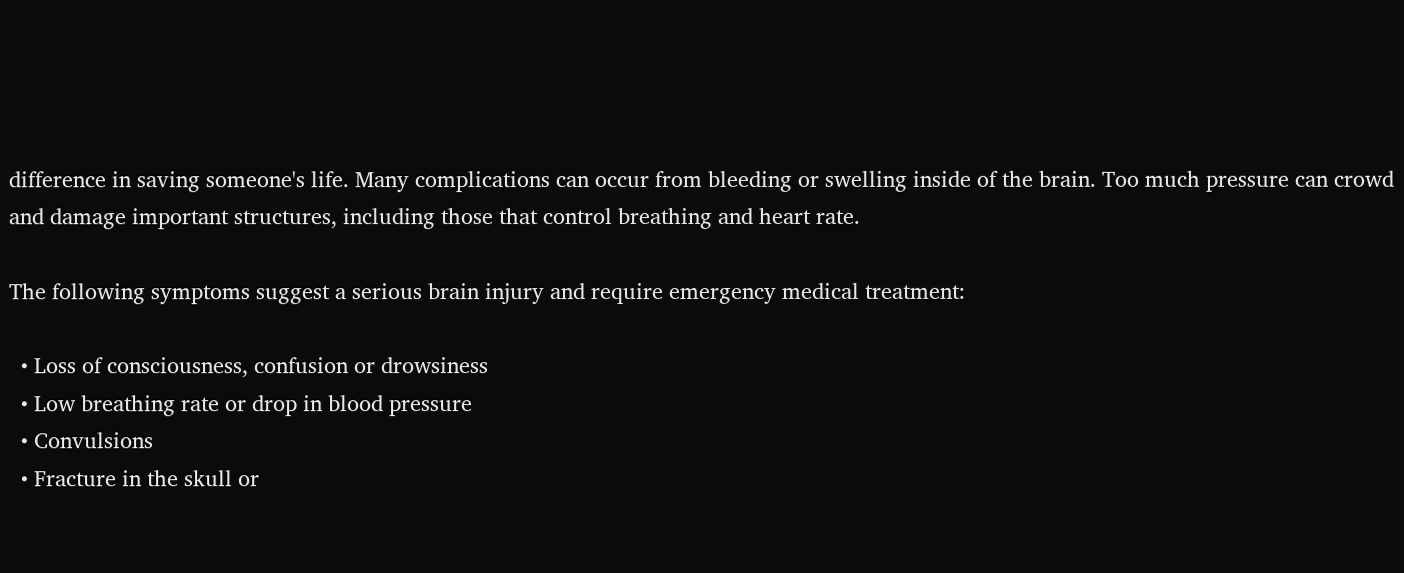difference in saving someone's life. Many complications can occur from bleeding or swelling inside of the brain. Too much pressure can crowd and damage important structures, including those that control breathing and heart rate.

The following symptoms suggest a serious brain injury and require emergency medical treatment:

  • Loss of consciousness, confusion or drowsiness
  • Low breathing rate or drop in blood pressure
  • Convulsions
  • Fracture in the skull or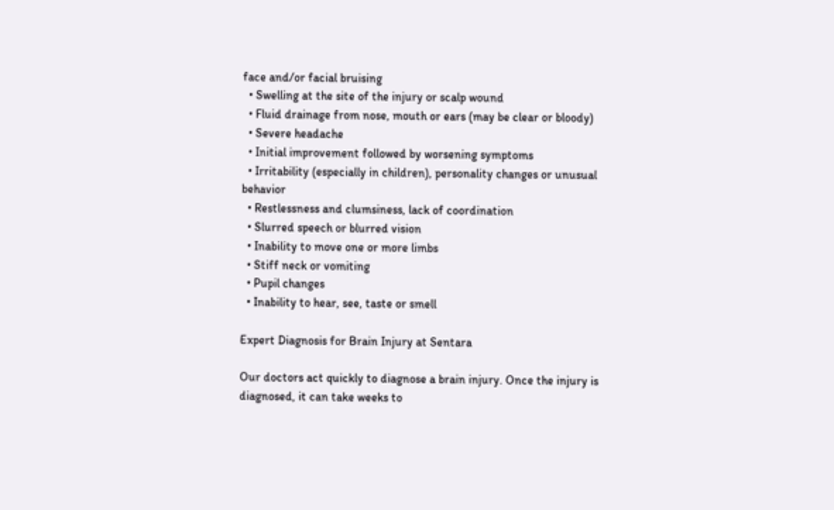face and/or facial bruising
  • Swelling at the site of the injury or scalp wound
  • Fluid drainage from nose, mouth or ears (may be clear or bloody)
  • Severe headache
  • Initial improvement followed by worsening symptoms
  • Irritability (especially in children), personality changes or unusual behavior
  • Restlessness and clumsiness, lack of coordination
  • Slurred speech or blurred vision
  • Inability to move one or more limbs
  • Stiff neck or vomiting
  • Pupil changes
  • Inability to hear, see, taste or smell

Expert Diagnosis for Brain Injury at Sentara

Our doctors act quickly to diagnose a brain injury. Once the injury is diagnosed, it can take weeks to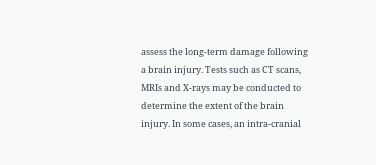assess the long-term damage following a brain injury. Tests such as CT scans, MRIs and X-rays may be conducted to determine the extent of the brain injury. In some cases, an intra-cranial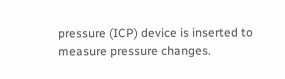pressure (ICP) device is inserted to measure pressure changes.